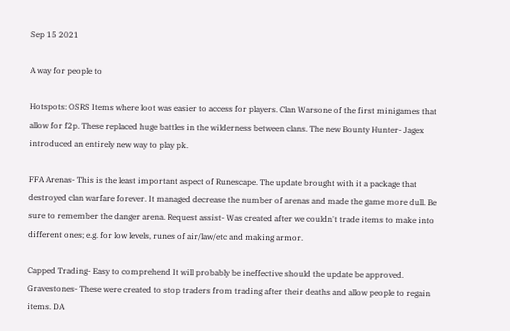Sep 15 2021

A way for people to

Hotspots: OSRS Items where loot was easier to access for players. Clan Warsone of the first minigames that allow for f2p. These replaced huge battles in the wilderness between clans. The new Bounty Hunter- Jagex introduced an entirely new way to play pk.

FFA Arenas- This is the least important aspect of Runescape. The update brought with it a package that destroyed clan warfare forever. It managed decrease the number of arenas and made the game more dull. Be sure to remember the danger arena. Request assist- Was created after we couldn't trade items to make into different ones; e.g. for low levels, runes of air/law/etc and making armor.

Capped Trading- Easy to comprehend It will probably be ineffective should the update be approved. Gravestones- These were created to stop traders from trading after their deaths and allow people to regain items. DA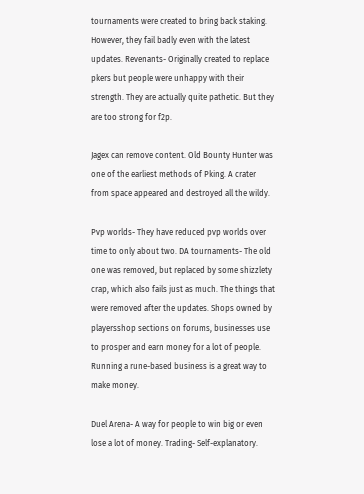tournaments were created to bring back staking. However, they fail badly even with the latest updates. Revenants- Originally created to replace pkers but people were unhappy with their strength. They are actually quite pathetic. But they are too strong for f2p.

Jagex can remove content. Old Bounty Hunter was one of the earliest methods of Pking. A crater from space appeared and destroyed all the wildy.

Pvp worlds- They have reduced pvp worlds over time to only about two. DA tournaments- The old one was removed, but replaced by some shizzlety crap, which also fails just as much. The things that were removed after the updates. Shops owned by playersshop sections on forums, businesses use to prosper and earn money for a lot of people. Running a rune-based business is a great way to make money.

Duel Arena- A way for people to win big or even lose a lot of money. Trading- Self-explanatory.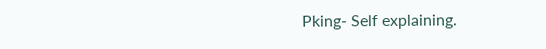Pking- Self explaining.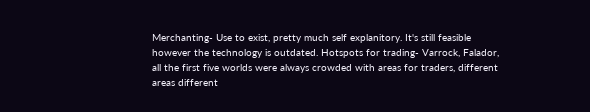Merchanting- Use to exist, pretty much self explanitory. It's still feasible however the technology is outdated. Hotspots for trading- Varrock, Falador, all the first five worlds were always crowded with areas for traders, different areas different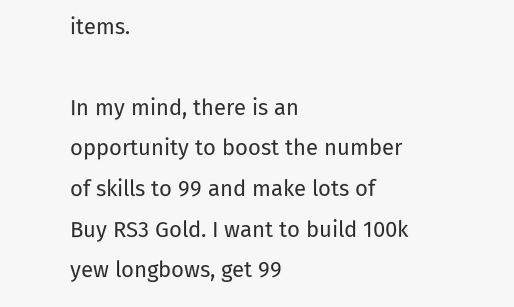items.

In my mind, there is an opportunity to boost the number of skills to 99 and make lots of Buy RS3 Gold. I want to build 100k yew longbows, get 99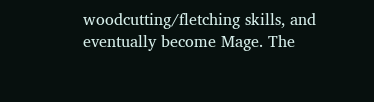woodcutting/fletching skills, and eventually become Mage. The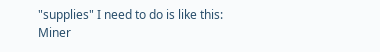"supplies" I need to do is like this: Miner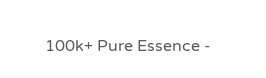100k+ Pure Essence -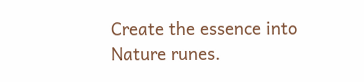Create the essence into Nature runes.